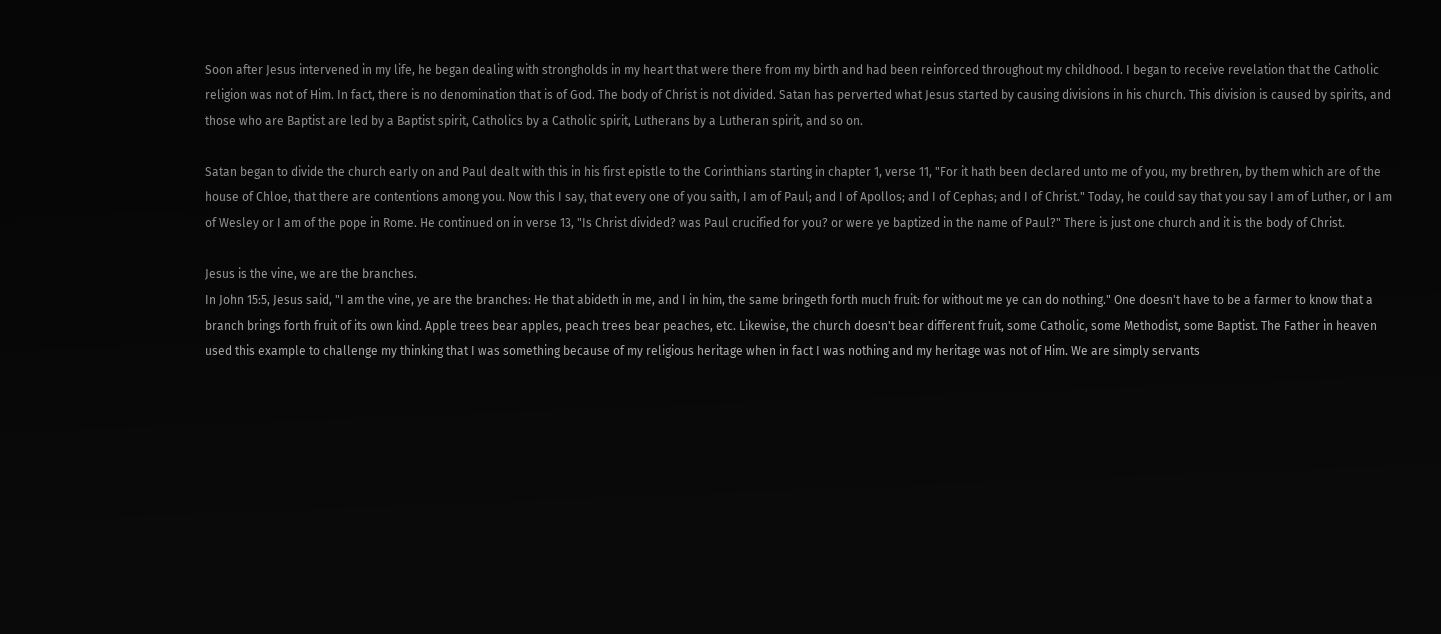Soon after Jesus intervened in my life, he began dealing with strongholds in my heart that were there from my birth and had been reinforced throughout my childhood. I began to receive revelation that the Catholic religion was not of Him. In fact, there is no denomination that is of God. The body of Christ is not divided. Satan has perverted what Jesus started by causing divisions in his church. This division is caused by spirits, and those who are Baptist are led by a Baptist spirit, Catholics by a Catholic spirit, Lutherans by a Lutheran spirit, and so on.

Satan began to divide the church early on and Paul dealt with this in his first epistle to the Corinthians starting in chapter 1, verse 11, "For it hath been declared unto me of you, my brethren, by them which are of the house of Chloe, that there are contentions among you. Now this I say, that every one of you saith, I am of Paul; and I of Apollos; and I of Cephas; and I of Christ." Today, he could say that you say I am of Luther, or I am of Wesley or I am of the pope in Rome. He continued on in verse 13, "Is Christ divided? was Paul crucified for you? or were ye baptized in the name of Paul?" There is just one church and it is the body of Christ.

Jesus is the vine, we are the branches.
In John 15:5, Jesus said, "I am the vine, ye are the branches: He that abideth in me, and I in him, the same bringeth forth much fruit: for without me ye can do nothing." One doesn't have to be a farmer to know that a branch brings forth fruit of its own kind. Apple trees bear apples, peach trees bear peaches, etc. Likewise, the church doesn't bear different fruit, some Catholic, some Methodist, some Baptist. The Father in heaven used this example to challenge my thinking that I was something because of my religious heritage when in fact I was nothing and my heritage was not of Him. We are simply servants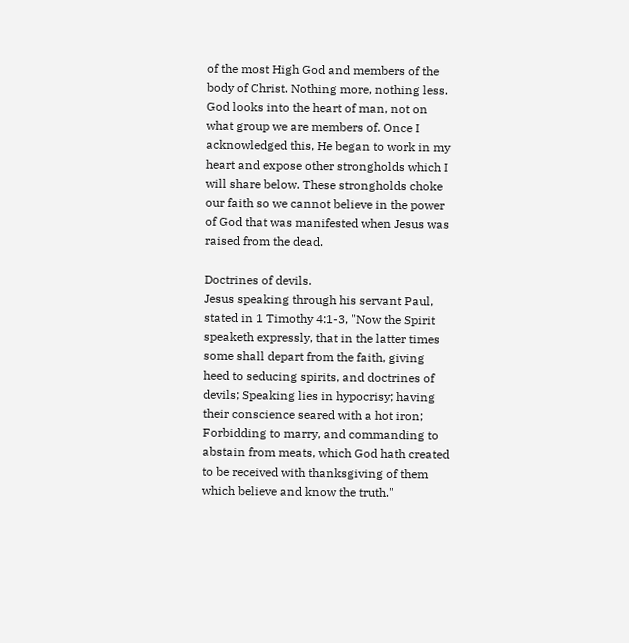of the most High God and members of the body of Christ. Nothing more, nothing less. God looks into the heart of man, not on what group we are members of. Once I acknowledged this, He began to work in my heart and expose other strongholds which I will share below. These strongholds choke our faith so we cannot believe in the power of God that was manifested when Jesus was raised from the dead.

Doctrines of devils.
Jesus speaking through his servant Paul, stated in 1 Timothy 4:1-3, "Now the Spirit speaketh expressly, that in the latter times some shall depart from the faith, giving heed to seducing spirits, and doctrines of devils; Speaking lies in hypocrisy; having their conscience seared with a hot iron; Forbidding to marry, and commanding to abstain from meats, which God hath created to be received with thanksgiving of them which believe and know the truth."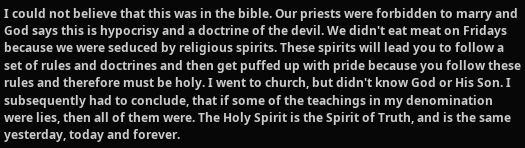I could not believe that this was in the bible. Our priests were forbidden to marry and God says this is hypocrisy and a doctrine of the devil. We didn't eat meat on Fridays because we were seduced by religious spirits. These spirits will lead you to follow a set of rules and doctrines and then get puffed up with pride because you follow these rules and therefore must be holy. I went to church, but didn't know God or His Son. I subsequently had to conclude, that if some of the teachings in my denomination were lies, then all of them were. The Holy Spirit is the Spirit of Truth, and is the same yesterday, today and forever.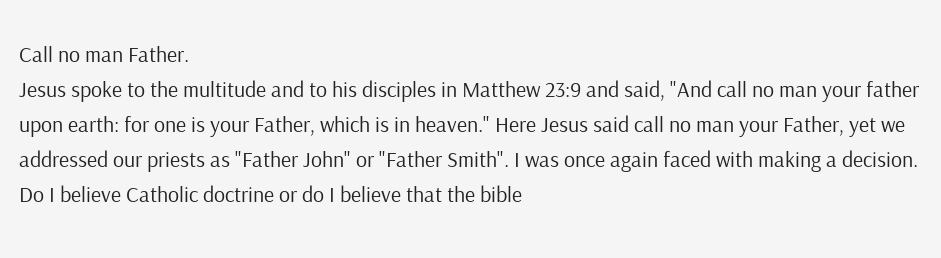Call no man Father.
Jesus spoke to the multitude and to his disciples in Matthew 23:9 and said, "And call no man your father upon earth: for one is your Father, which is in heaven." Here Jesus said call no man your Father, yet we addressed our priests as "Father John" or "Father Smith". I was once again faced with making a decision. Do I believe Catholic doctrine or do I believe that the bible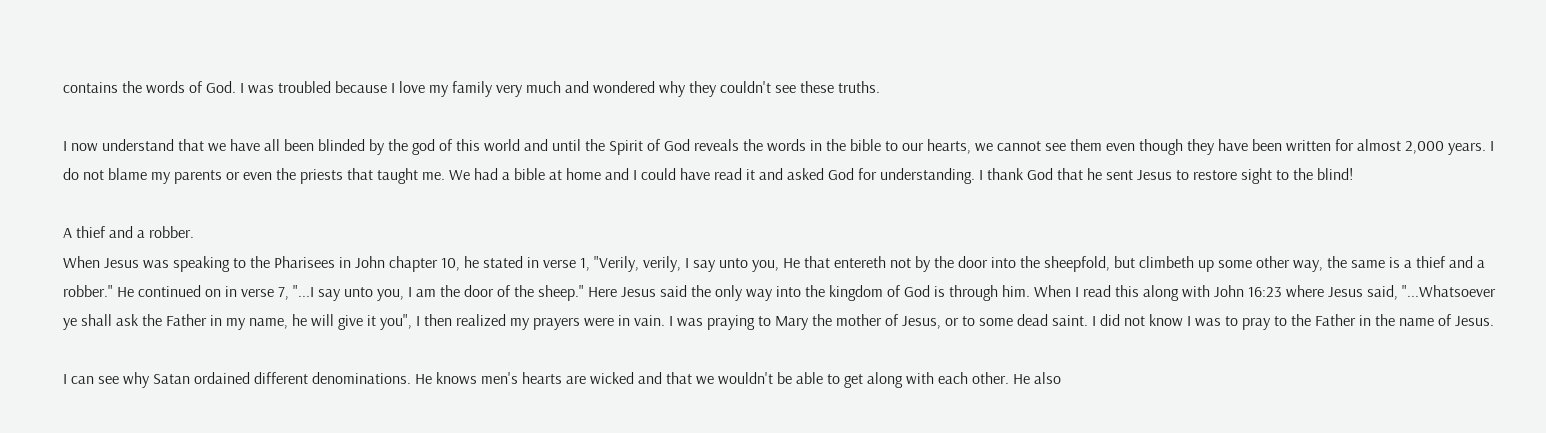contains the words of God. I was troubled because I love my family very much and wondered why they couldn't see these truths.

I now understand that we have all been blinded by the god of this world and until the Spirit of God reveals the words in the bible to our hearts, we cannot see them even though they have been written for almost 2,000 years. I do not blame my parents or even the priests that taught me. We had a bible at home and I could have read it and asked God for understanding. I thank God that he sent Jesus to restore sight to the blind!

A thief and a robber.
When Jesus was speaking to the Pharisees in John chapter 10, he stated in verse 1, "Verily, verily, I say unto you, He that entereth not by the door into the sheepfold, but climbeth up some other way, the same is a thief and a robber." He continued on in verse 7, "...I say unto you, I am the door of the sheep." Here Jesus said the only way into the kingdom of God is through him. When I read this along with John 16:23 where Jesus said, "...Whatsoever ye shall ask the Father in my name, he will give it you", I then realized my prayers were in vain. I was praying to Mary the mother of Jesus, or to some dead saint. I did not know I was to pray to the Father in the name of Jesus.

I can see why Satan ordained different denominations. He knows men's hearts are wicked and that we wouldn't be able to get along with each other. He also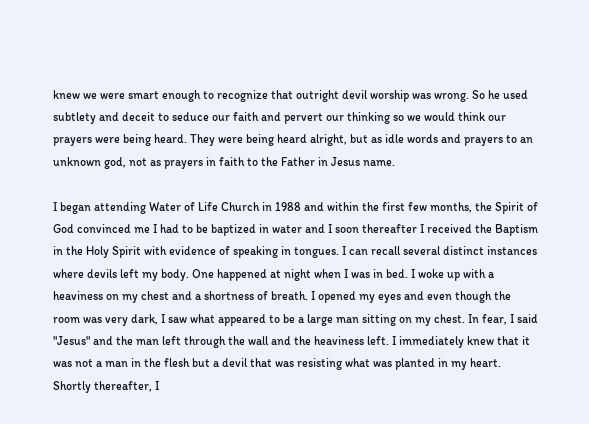knew we were smart enough to recognize that outright devil worship was wrong. So he used subtlety and deceit to seduce our faith and pervert our thinking so we would think our prayers were being heard. They were being heard alright, but as idle words and prayers to an unknown god, not as prayers in faith to the Father in Jesus name.

I began attending Water of Life Church in 1988 and within the first few months, the Spirit of God convinced me I had to be baptized in water and I soon thereafter I received the Baptism in the Holy Spirit with evidence of speaking in tongues. I can recall several distinct instances where devils left my body. One happened at night when I was in bed. I woke up with a heaviness on my chest and a shortness of breath. I opened my eyes and even though the room was very dark, I saw what appeared to be a large man sitting on my chest. In fear, I said "Jesus" and the man left through the wall and the heaviness left. I immediately knew that it was not a man in the flesh but a devil that was resisting what was planted in my heart. Shortly thereafter, I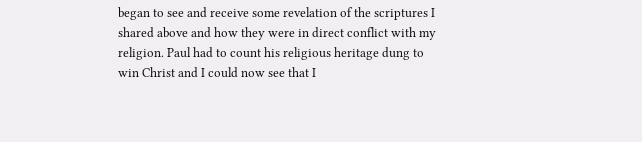began to see and receive some revelation of the scriptures I shared above and how they were in direct conflict with my religion. Paul had to count his religious heritage dung to win Christ and I could now see that I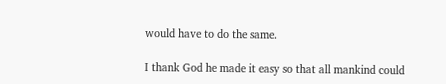would have to do the same.

I thank God he made it easy so that all mankind could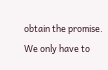obtain the promise. We only have to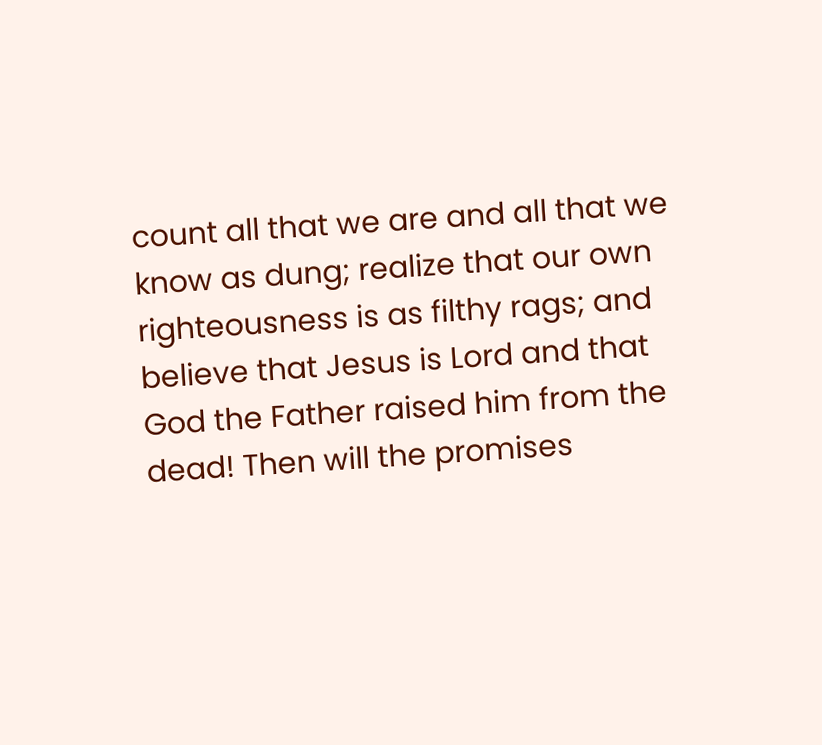count all that we are and all that we know as dung; realize that our own righteousness is as filthy rags; and believe that Jesus is Lord and that God the Father raised him from the dead! Then will the promises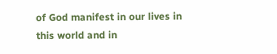of God manifest in our lives in this world and in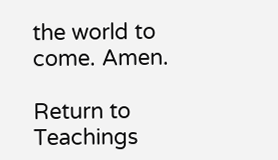the world to come. Amen.

Return to Teachings